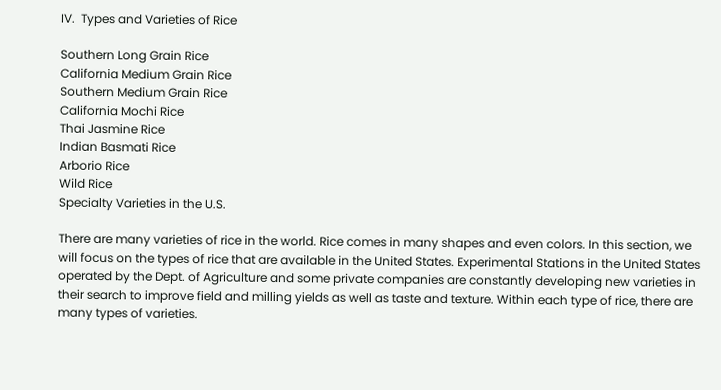IV.  Types and Varieties of Rice

Southern Long Grain Rice
California Medium Grain Rice
Southern Medium Grain Rice
California Mochi Rice
Thai Jasmine Rice
Indian Basmati Rice
Arborio Rice
Wild Rice
Specialty Varieties in the U.S.

There are many varieties of rice in the world. Rice comes in many shapes and even colors. In this section, we will focus on the types of rice that are available in the United States. Experimental Stations in the United States operated by the Dept. of Agriculture and some private companies are constantly developing new varieties in their search to improve field and milling yields as well as taste and texture. Within each type of rice, there are many types of varieties.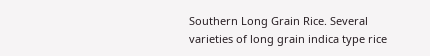Southern Long Grain Rice. Several varieties of long grain indica type rice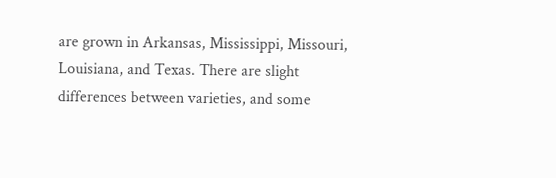are grown in Arkansas, Mississippi, Missouri, Louisiana, and Texas. There are slight differences between varieties, and some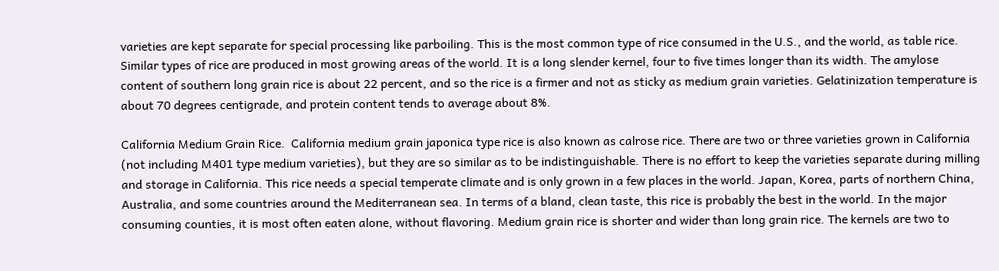varieties are kept separate for special processing like parboiling. This is the most common type of rice consumed in the U.S., and the world, as table rice. Similar types of rice are produced in most growing areas of the world. It is a long slender kernel, four to five times longer than its width. The amylose content of southern long grain rice is about 22 percent, and so the rice is a firmer and not as sticky as medium grain varieties. Gelatinization temperature is about 70 degrees centigrade, and protein content tends to average about 8%.

California Medium Grain Rice.  California medium grain japonica type rice is also known as calrose rice. There are two or three varieties grown in California (not including M401 type medium varieties), but they are so similar as to be indistinguishable. There is no effort to keep the varieties separate during milling and storage in California. This rice needs a special temperate climate and is only grown in a few places in the world. Japan, Korea, parts of northern China, Australia, and some countries around the Mediterranean sea. In terms of a bland, clean taste, this rice is probably the best in the world. In the major consuming counties, it is most often eaten alone, without flavoring. Medium grain rice is shorter and wider than long grain rice. The kernels are two to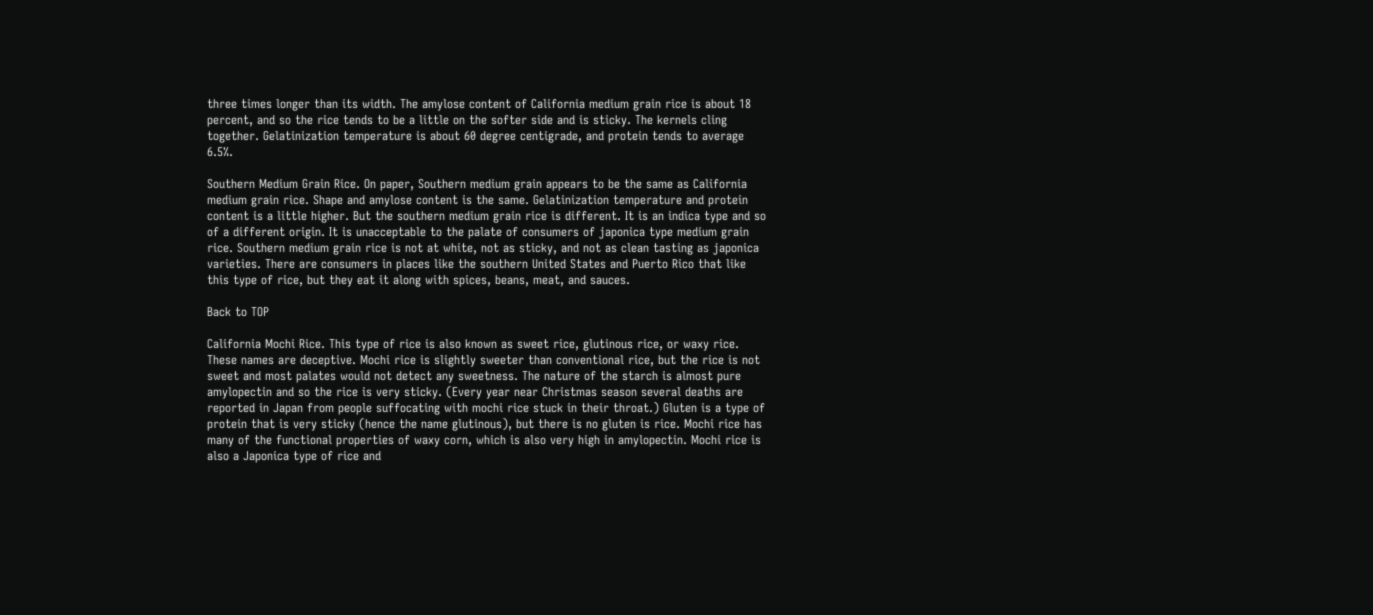three times longer than its width. The amylose content of California medium grain rice is about 18 percent, and so the rice tends to be a little on the softer side and is sticky. The kernels cling together. Gelatinization temperature is about 60 degree centigrade, and protein tends to average 6.5%.

Southern Medium Grain Rice. On paper, Southern medium grain appears to be the same as California medium grain rice. Shape and amylose content is the same. Gelatinization temperature and protein content is a little higher. But the southern medium grain rice is different. It is an indica type and so of a different origin. It is unacceptable to the palate of consumers of japonica type medium grain rice. Southern medium grain rice is not at white, not as sticky, and not as clean tasting as japonica varieties. There are consumers in places like the southern United States and Puerto Rico that like this type of rice, but they eat it along with spices, beans, meat, and sauces.

Back to TOP

California Mochi Rice. This type of rice is also known as sweet rice, glutinous rice, or waxy rice. These names are deceptive. Mochi rice is slightly sweeter than conventional rice, but the rice is not sweet and most palates would not detect any sweetness. The nature of the starch is almost pure amylopectin and so the rice is very sticky. (Every year near Christmas season several deaths are reported in Japan from people suffocating with mochi rice stuck in their throat.) Gluten is a type of protein that is very sticky (hence the name glutinous), but there is no gluten is rice. Mochi rice has many of the functional properties of waxy corn, which is also very high in amylopectin. Mochi rice is also a Japonica type of rice and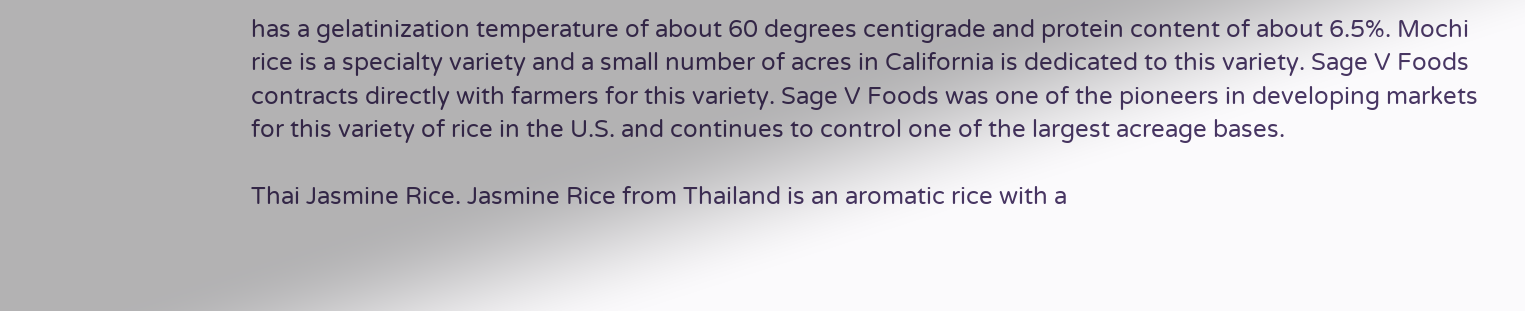has a gelatinization temperature of about 60 degrees centigrade and protein content of about 6.5%. Mochi rice is a specialty variety and a small number of acres in California is dedicated to this variety. Sage V Foods contracts directly with farmers for this variety. Sage V Foods was one of the pioneers in developing markets for this variety of rice in the U.S. and continues to control one of the largest acreage bases.

Thai Jasmine Rice. Jasmine Rice from Thailand is an aromatic rice with a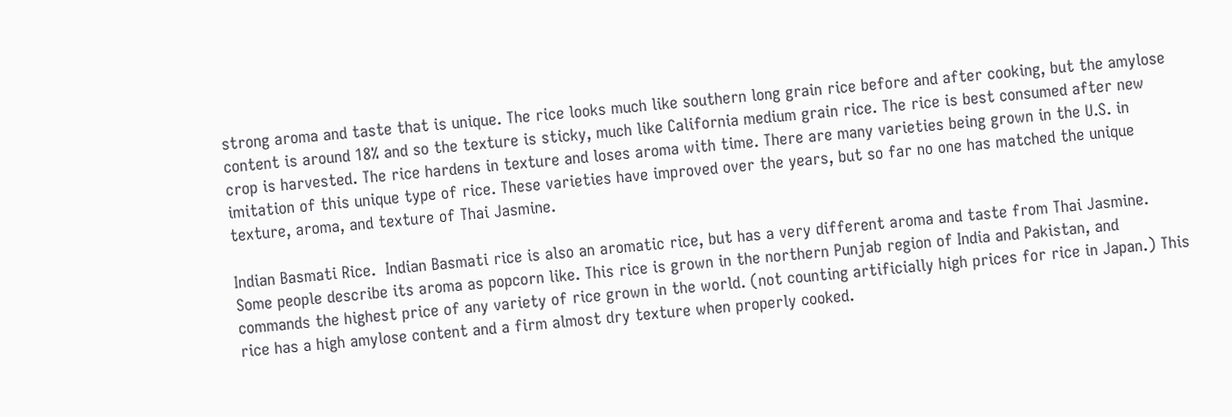strong aroma and taste that is unique. The rice looks much like southern long grain rice before and after cooking, but the amylose content is around 18% and so the texture is sticky, much like California medium grain rice. The rice is best consumed after new crop is harvested. The rice hardens in texture and loses aroma with time. There are many varieties being grown in the U.S. in imitation of this unique type of rice. These varieties have improved over the years, but so far no one has matched the unique texture, aroma, and texture of Thai Jasmine.

Indian Basmati Rice.  Indian Basmati rice is also an aromatic rice, but has a very different aroma and taste from Thai Jasmine. Some people describe its aroma as popcorn like. This rice is grown in the northern Punjab region of India and Pakistan, and commands the highest price of any variety of rice grown in the world. (not counting artificially high prices for rice in Japan.) This rice has a high amylose content and a firm almost dry texture when properly cooked.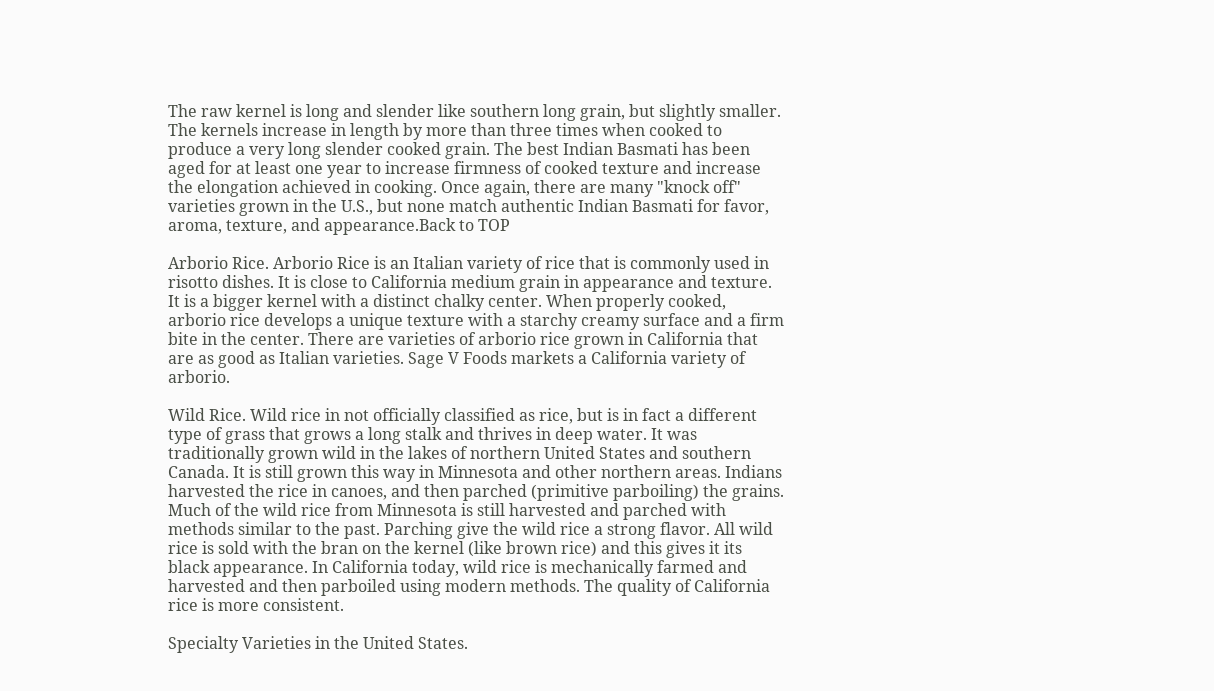The raw kernel is long and slender like southern long grain, but slightly smaller. The kernels increase in length by more than three times when cooked to produce a very long slender cooked grain. The best Indian Basmati has been aged for at least one year to increase firmness of cooked texture and increase the elongation achieved in cooking. Once again, there are many "knock off" varieties grown in the U.S., but none match authentic Indian Basmati for favor, aroma, texture, and appearance.Back to TOP

Arborio Rice. Arborio Rice is an Italian variety of rice that is commonly used in risotto dishes. It is close to California medium grain in appearance and texture. It is a bigger kernel with a distinct chalky center. When properly cooked, arborio rice develops a unique texture with a starchy creamy surface and a firm bite in the center. There are varieties of arborio rice grown in California that are as good as Italian varieties. Sage V Foods markets a California variety of arborio.

Wild Rice. Wild rice in not officially classified as rice, but is in fact a different type of grass that grows a long stalk and thrives in deep water. It was traditionally grown wild in the lakes of northern United States and southern Canada. It is still grown this way in Minnesota and other northern areas. Indians harvested the rice in canoes, and then parched (primitive parboiling) the grains. Much of the wild rice from Minnesota is still harvested and parched with methods similar to the past. Parching give the wild rice a strong flavor. All wild rice is sold with the bran on the kernel (like brown rice) and this gives it its black appearance. In California today, wild rice is mechanically farmed and harvested and then parboiled using modern methods. The quality of California rice is more consistent.

Specialty Varieties in the United States.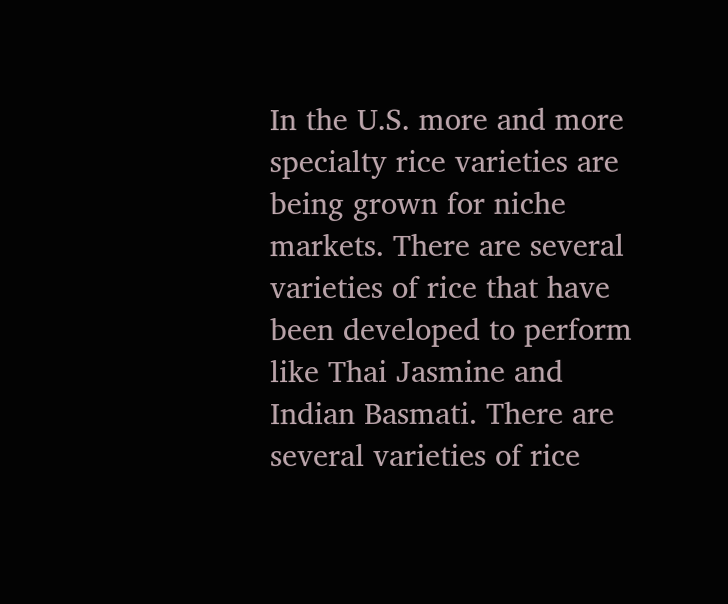In the U.S. more and more specialty rice varieties are being grown for niche markets. There are several varieties of rice that have been developed to perform like Thai Jasmine and Indian Basmati. There are several varieties of rice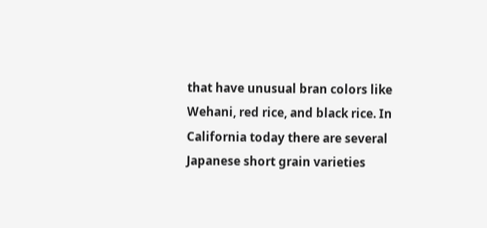that have unusual bran colors like Wehani, red rice, and black rice. In California today there are several Japanese short grain varieties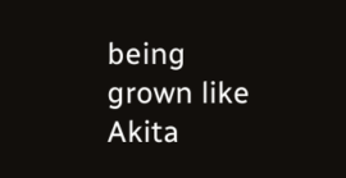being grown like Akita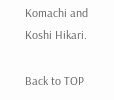Komachi and Koshi Hikari.

Back to TOP